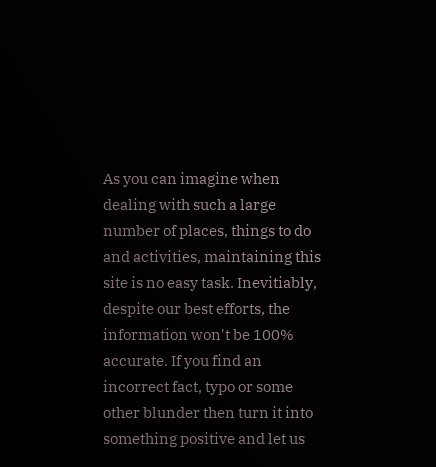As you can imagine when dealing with such a large number of places, things to do and activities, maintaining this site is no easy task. Inevitiably, despite our best efforts, the information won't be 100% accurate. If you find an incorrect fact, typo or some other blunder then turn it into something positive and let us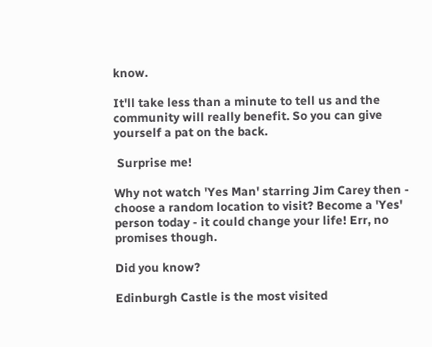know.

It'll take less than a minute to tell us and the community will really benefit. So you can give yourself a pat on the back.

 Surprise me!

Why not watch 'Yes Man' starring Jim Carey then - choose a random location to visit? Become a 'Yes' person today - it could change your life! Err, no promises though.

Did you know?

Edinburgh Castle is the most visited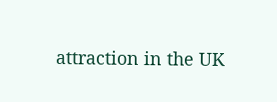attraction in the UK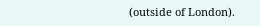(outside of London).